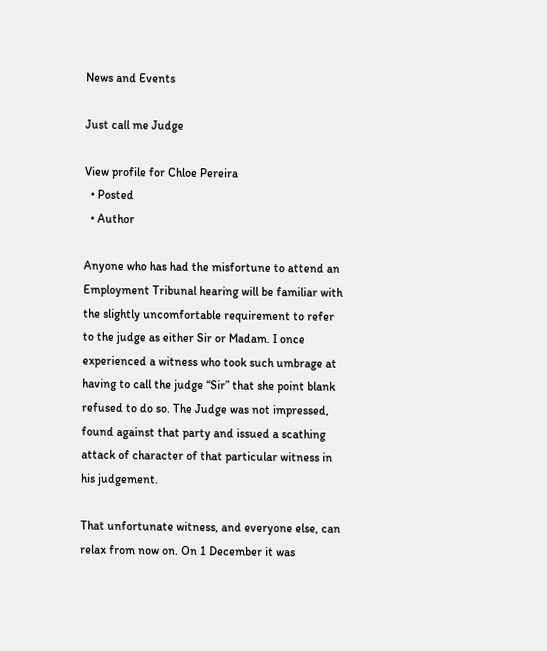News and Events

Just call me Judge

View profile for Chloe Pereira
  • Posted
  • Author

Anyone who has had the misfortune to attend an Employment Tribunal hearing will be familiar with the slightly uncomfortable requirement to refer to the judge as either Sir or Madam. I once experienced a witness who took such umbrage at having to call the judge “Sir” that she point blank refused to do so. The Judge was not impressed, found against that party and issued a scathing attack of character of that particular witness in his judgement.

That unfortunate witness, and everyone else, can relax from now on. On 1 December it was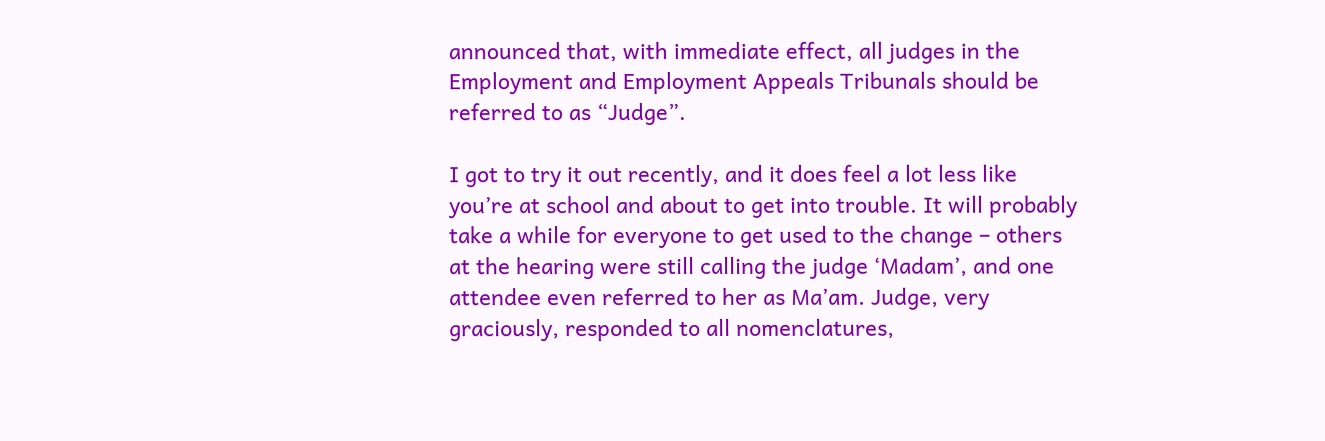announced that, with immediate effect, all judges in the Employment and Employment Appeals Tribunals should be referred to as “Judge”.

I got to try it out recently, and it does feel a lot less like you’re at school and about to get into trouble. It will probably take a while for everyone to get used to the change – others at the hearing were still calling the judge ‘Madam’, and one attendee even referred to her as Ma’am. Judge, very graciously, responded to all nomenclatures,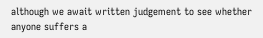although we await written judgement to see whether anyone suffers a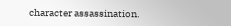character assassination.